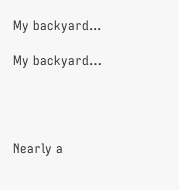My backyard...

My backyard…




Nearly a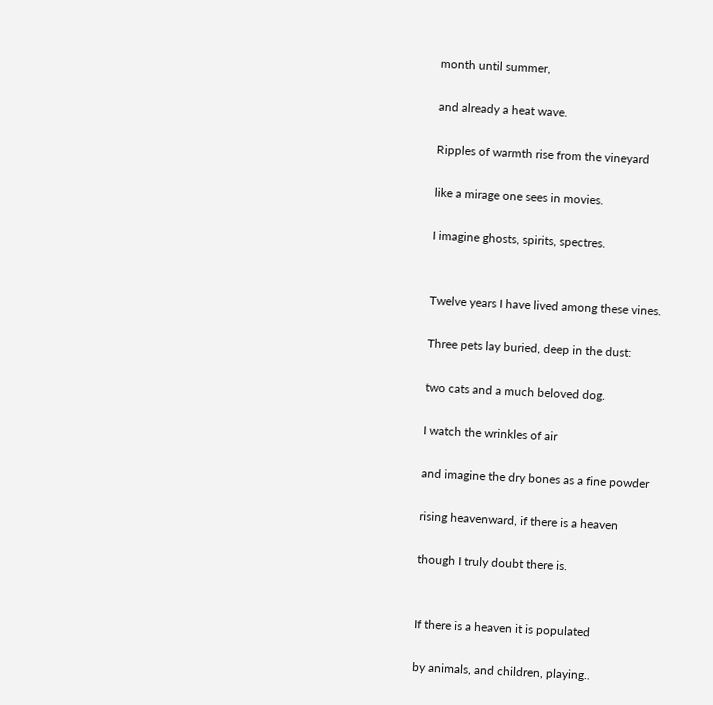month until summer,

and already a heat wave.

Ripples of warmth rise from the vineyard

like a mirage one sees in movies.

I imagine ghosts, spirits, spectres.


Twelve years I have lived among these vines.

Three pets lay buried, deep in the dust:

two cats and a much beloved dog.

I watch the wrinkles of air

and imagine the dry bones as a fine powder

rising heavenward, if there is a heaven

though I truly doubt there is.


If there is a heaven it is populated

by animals, and children, playing..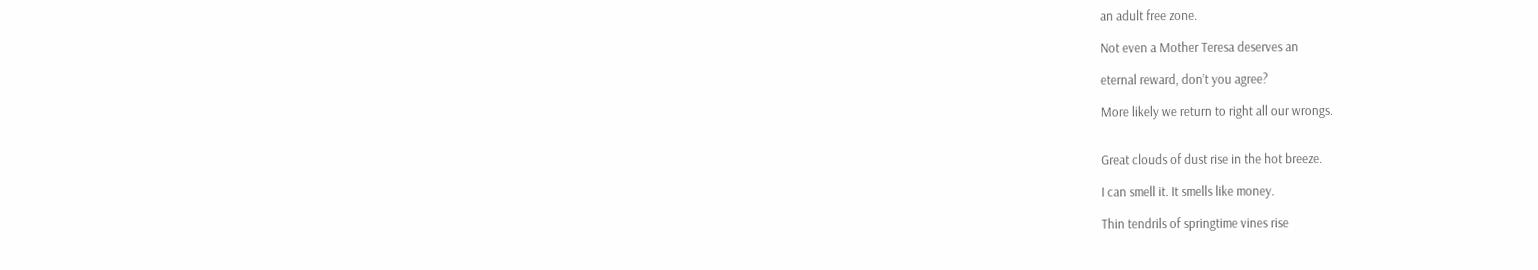an adult free zone.

Not even a Mother Teresa deserves an

eternal reward, don’t you agree?

More likely we return to right all our wrongs.


Great clouds of dust rise in the hot breeze.

I can smell it. It smells like money.

Thin tendrils of springtime vines rise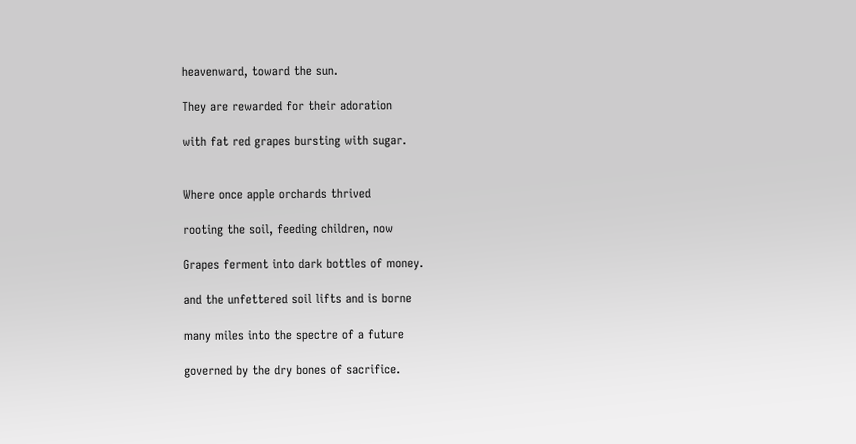heavenward, toward the sun.

They are rewarded for their adoration

with fat red grapes bursting with sugar.


Where once apple orchards thrived

rooting the soil, feeding children, now

Grapes ferment into dark bottles of money.

and the unfettered soil lifts and is borne

many miles into the spectre of a future

governed by the dry bones of sacrifice.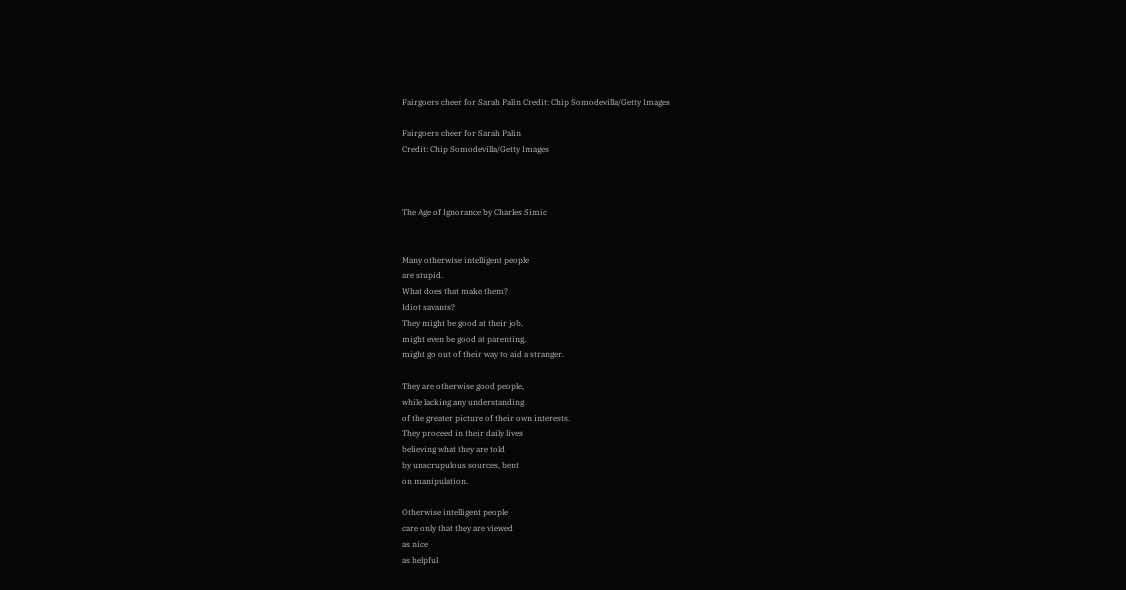Fairgoers cheer for Sarah Palin Credit: Chip Somodevilla/Getty Images

Fairgoers cheer for Sarah Palin
Credit: Chip Somodevilla/Getty Images



The Age of Ignorance by Charles Simic


Many otherwise intelligent people
are stupid.
What does that make them?
Idiot savants?
They might be good at their job,
might even be good at parenting,
might go out of their way to aid a stranger.

They are otherwise good people,
while lacking any understanding
of the greater picture of their own interests.
They proceed in their daily lives
believing what they are told
by unscrupulous sources, bent
on manipulation.

Otherwise intelligent people
care only that they are viewed
as nice
as helpful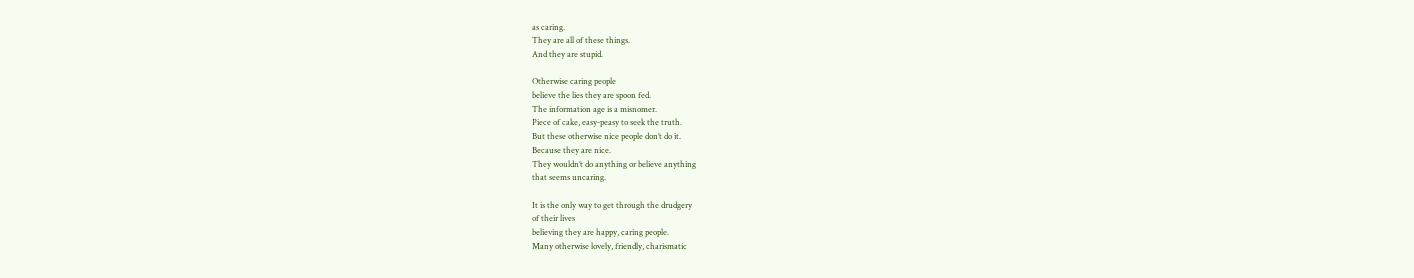as caring.
They are all of these things.
And they are stupid.

Otherwise caring people
believe the lies they are spoon fed.
The information age is a misnomer.
Piece of cake, easy-peasy to seek the truth.
But these otherwise nice people don’t do it.
Because they are nice.
They wouldn’t do anything or believe anything
that seems uncaring.

It is the only way to get through the drudgery
of their lives
believing they are happy, caring people.
Many otherwise lovely, friendly, charismatic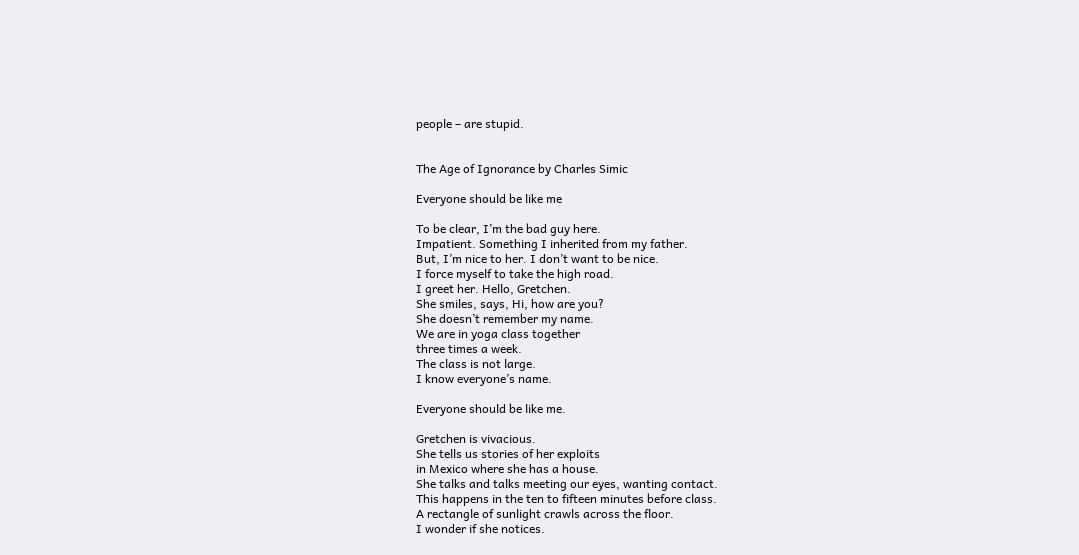people – are stupid.


The Age of Ignorance by Charles Simic

Everyone should be like me

To be clear, I’m the bad guy here.
Impatient. Something I inherited from my father.
But, I’m nice to her. I don’t want to be nice.
I force myself to take the high road.
I greet her. Hello, Gretchen.
She smiles, says, Hi, how are you?
She doesn’t remember my name.
We are in yoga class together
three times a week.
The class is not large.
I know everyone’s name.

Everyone should be like me.

Gretchen is vivacious.
She tells us stories of her exploits
in Mexico where she has a house.
She talks and talks meeting our eyes, wanting contact.
This happens in the ten to fifteen minutes before class.
A rectangle of sunlight crawls across the floor.
I wonder if she notices.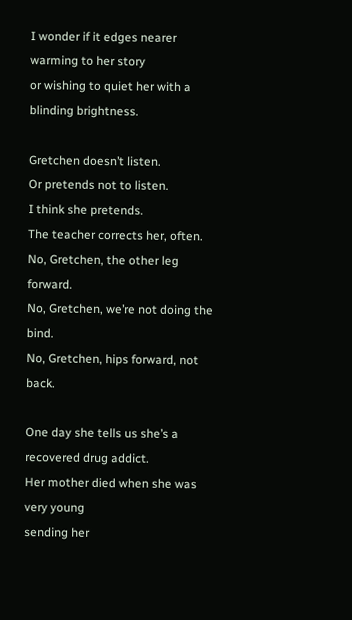I wonder if it edges nearer warming to her story
or wishing to quiet her with a blinding brightness.

Gretchen doesn’t listen.
Or pretends not to listen.
I think she pretends.
The teacher corrects her, often.
No, Gretchen, the other leg forward.
No, Gretchen, we’re not doing the bind.
No, Gretchen, hips forward, not back.

One day she tells us she’s a recovered drug addict.
Her mother died when she was very young
sending her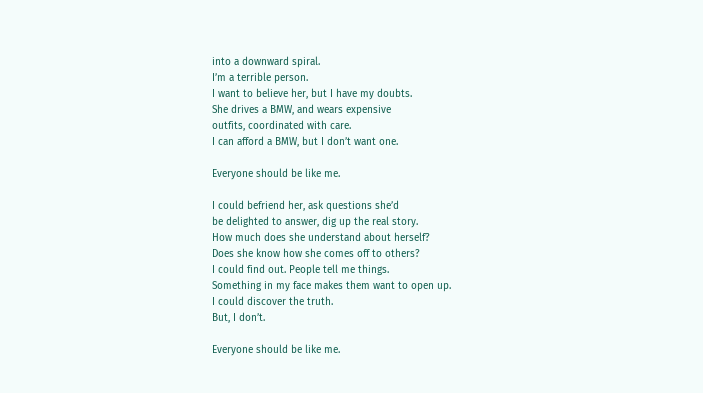into a downward spiral.
I’m a terrible person.
I want to believe her, but I have my doubts.
She drives a BMW, and wears expensive
outfits, coordinated with care.
I can afford a BMW, but I don’t want one.

Everyone should be like me.

I could befriend her, ask questions she’d
be delighted to answer, dig up the real story.
How much does she understand about herself?
Does she know how she comes off to others?
I could find out. People tell me things.
Something in my face makes them want to open up.
I could discover the truth.
But, I don’t.

Everyone should be like me.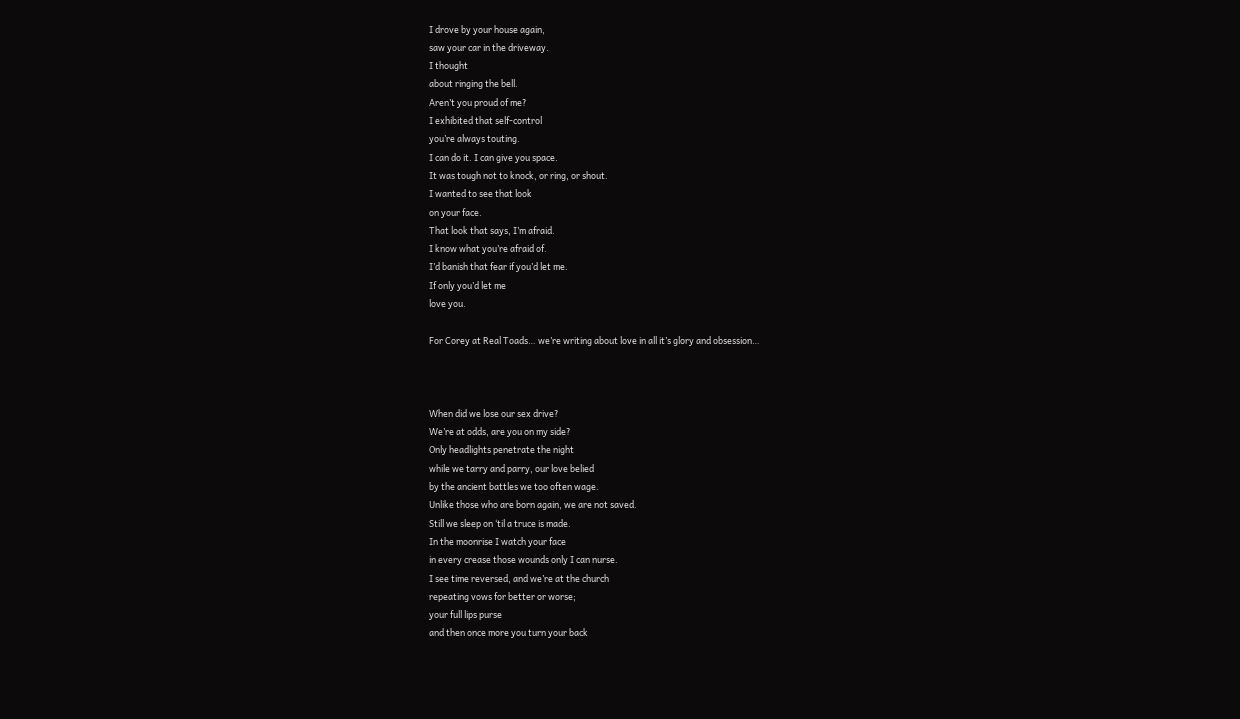I drove by your house again,
saw your car in the driveway.
I thought
about ringing the bell.
Aren’t you proud of me?
I exhibited that self-control
you’re always touting.
I can do it. I can give you space.
It was tough not to knock, or ring, or shout.
I wanted to see that look
on your face.
That look that says, I’m afraid.
I know what you’re afraid of.
I’d banish that fear if you’d let me.
If only you’d let me
love you.

For Corey at Real Toads… we’re writing about love in all it’s glory and obsession…



When did we lose our sex drive?
We’re at odds, are you on my side?
Only headlights penetrate the night
while we tarry and parry, our love belied
by the ancient battles we too often wage.
Unlike those who are born again, we are not saved.
Still we sleep on ‘til a truce is made.
In the moonrise I watch your face
in every crease those wounds only I can nurse.
I see time reversed, and we’re at the church
repeating vows for better or worse;
your full lips purse
and then once more you turn your back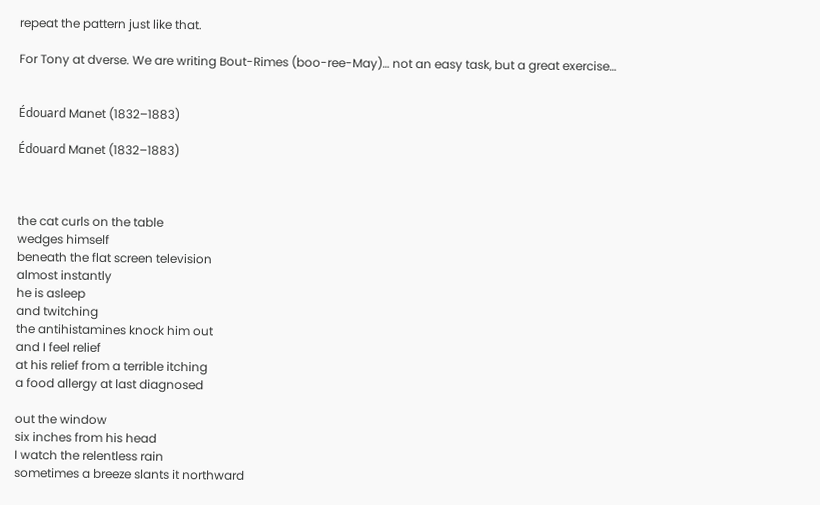repeat the pattern just like that.

For Tony at dverse. We are writing Bout-Rimes (boo-ree-May)… not an easy task, but a great exercise…


Édouard Manet (1832–1883)

Édouard Manet (1832–1883)



the cat curls on the table
wedges himself
beneath the flat screen television
almost instantly
he is asleep
and twitching
the antihistamines knock him out
and I feel relief
at his relief from a terrible itching
a food allergy at last diagnosed

out the window
six inches from his head
I watch the relentless rain
sometimes a breeze slants it northward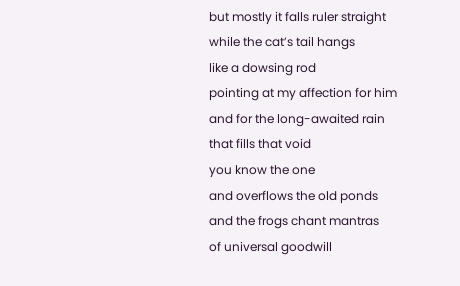but mostly it falls ruler straight
while the cat’s tail hangs
like a dowsing rod
pointing at my affection for him
and for the long-awaited rain
that fills that void
you know the one
and overflows the old ponds
and the frogs chant mantras
of universal goodwill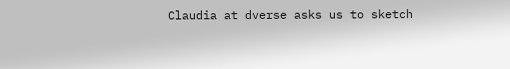Claudia at dverse asks us to sketch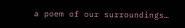a poem of our surroundings…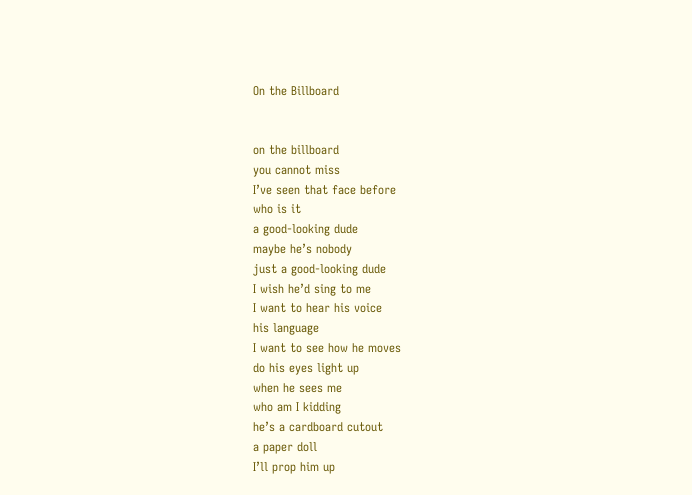On the Billboard


on the billboard
you cannot miss
I’ve seen that face before
who is it
a good-looking dude
maybe he’s nobody
just a good-looking dude
I wish he’d sing to me
I want to hear his voice
his language
I want to see how he moves
do his eyes light up
when he sees me
who am I kidding
he’s a cardboard cutout
a paper doll
I’ll prop him up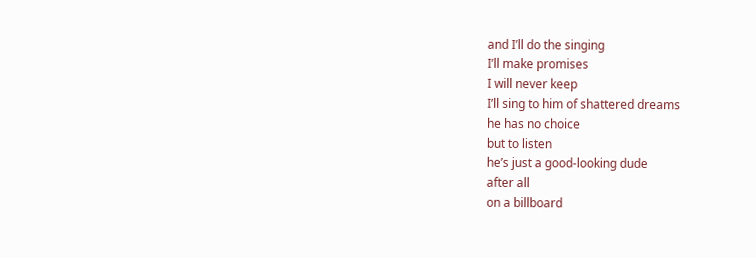and I’ll do the singing
I’ll make promises
I will never keep
I’ll sing to him of shattered dreams
he has no choice
but to listen
he’s just a good-looking dude
after all
on a billboard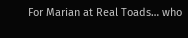For Marian at Real Toads… who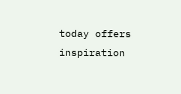today offers inspiration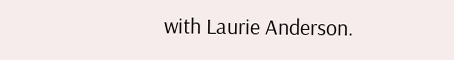with Laurie Anderson.